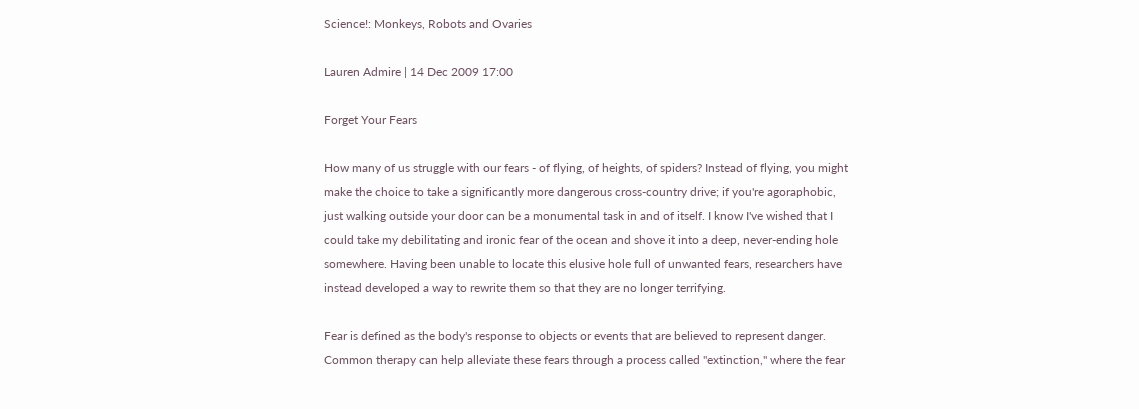Science!: Monkeys, Robots and Ovaries

Lauren Admire | 14 Dec 2009 17:00

Forget Your Fears

How many of us struggle with our fears - of flying, of heights, of spiders? Instead of flying, you might make the choice to take a significantly more dangerous cross-country drive; if you're agoraphobic, just walking outside your door can be a monumental task in and of itself. I know I've wished that I could take my debilitating and ironic fear of the ocean and shove it into a deep, never-ending hole somewhere. Having been unable to locate this elusive hole full of unwanted fears, researchers have instead developed a way to rewrite them so that they are no longer terrifying.

Fear is defined as the body's response to objects or events that are believed to represent danger. Common therapy can help alleviate these fears through a process called "extinction," where the fear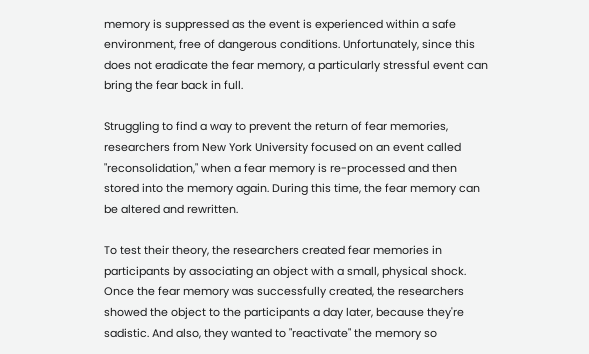memory is suppressed as the event is experienced within a safe environment, free of dangerous conditions. Unfortunately, since this does not eradicate the fear memory, a particularly stressful event can bring the fear back in full.

Struggling to find a way to prevent the return of fear memories, researchers from New York University focused on an event called "reconsolidation," when a fear memory is re-processed and then stored into the memory again. During this time, the fear memory can be altered and rewritten.

To test their theory, the researchers created fear memories in participants by associating an object with a small, physical shock. Once the fear memory was successfully created, the researchers showed the object to the participants a day later, because they're sadistic. And also, they wanted to "reactivate" the memory so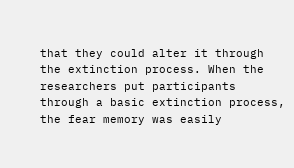that they could alter it through the extinction process. When the researchers put participants through a basic extinction process, the fear memory was easily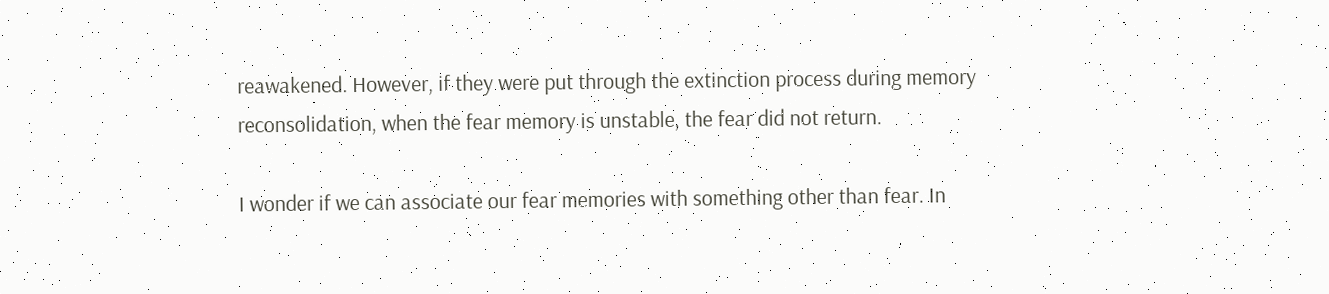reawakened. However, if they were put through the extinction process during memory reconsolidation, when the fear memory is unstable, the fear did not return.

I wonder if we can associate our fear memories with something other than fear. In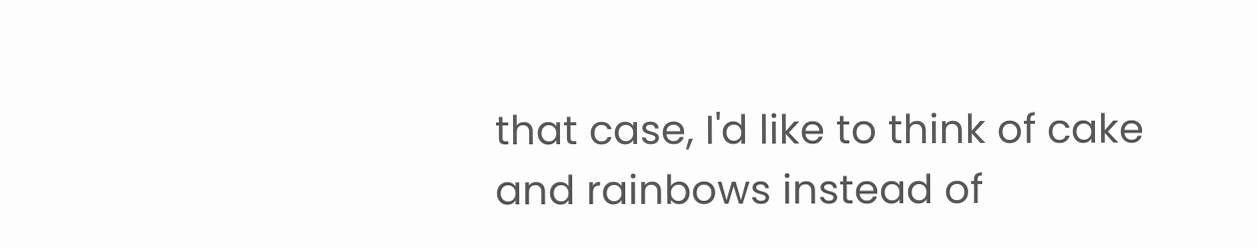that case, I'd like to think of cake and rainbows instead of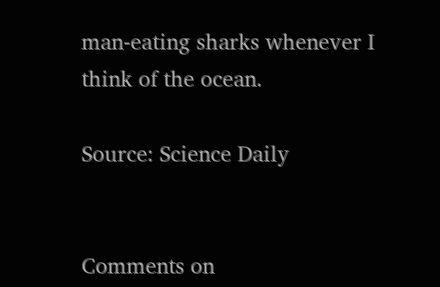man-eating sharks whenever I think of the ocean.

Source: Science Daily


Comments on